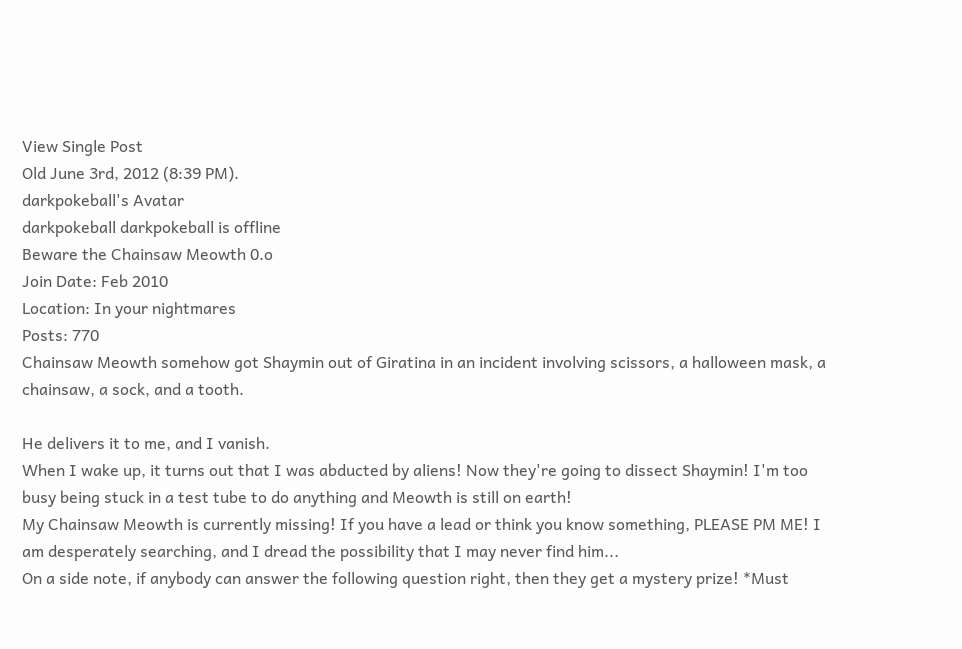View Single Post
Old June 3rd, 2012 (8:39 PM).
darkpokeball's Avatar
darkpokeball darkpokeball is offline
Beware the Chainsaw Meowth 0.o
Join Date: Feb 2010
Location: In your nightmares
Posts: 770
Chainsaw Meowth somehow got Shaymin out of Giratina in an incident involving scissors, a halloween mask, a chainsaw, a sock, and a tooth.

He delivers it to me, and I vanish.
When I wake up, it turns out that I was abducted by aliens! Now they're going to dissect Shaymin! I'm too busy being stuck in a test tube to do anything and Meowth is still on earth!
My Chainsaw Meowth is currently missing! If you have a lead or think you know something, PLEASE PM ME! I am desperately searching, and I dread the possibility that I may never find him...
On a side note, if anybody can answer the following question right, then they get a mystery prize! *Must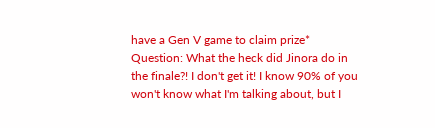have a Gen V game to claim prize*
Question: What the heck did Jinora do in the finale?! I don't get it! I know 90% of you won't know what I'm talking about, but I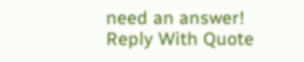need an answer!
Reply With Quote